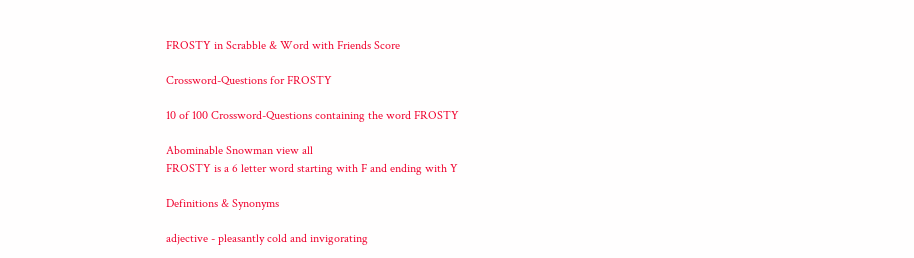FROSTY in Scrabble & Word with Friends Score

Crossword-Questions for FROSTY

10 of 100 Crossword-Questions containing the word FROSTY

Abominable Snowman view all
FROSTY is a 6 letter word starting with F and ending with Y

Definitions & Synonyms

adjective - pleasantly cold and invigorating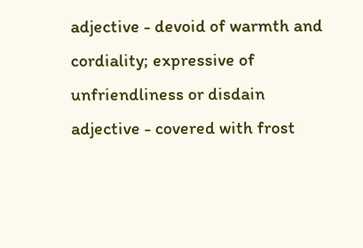adjective - devoid of warmth and cordiality; expressive of unfriendliness or disdain
adjective - covered with frost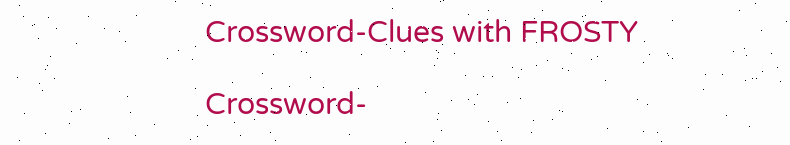Crossword-Clues with FROSTY

Crossword-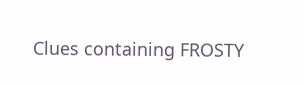Clues containing FROSTY